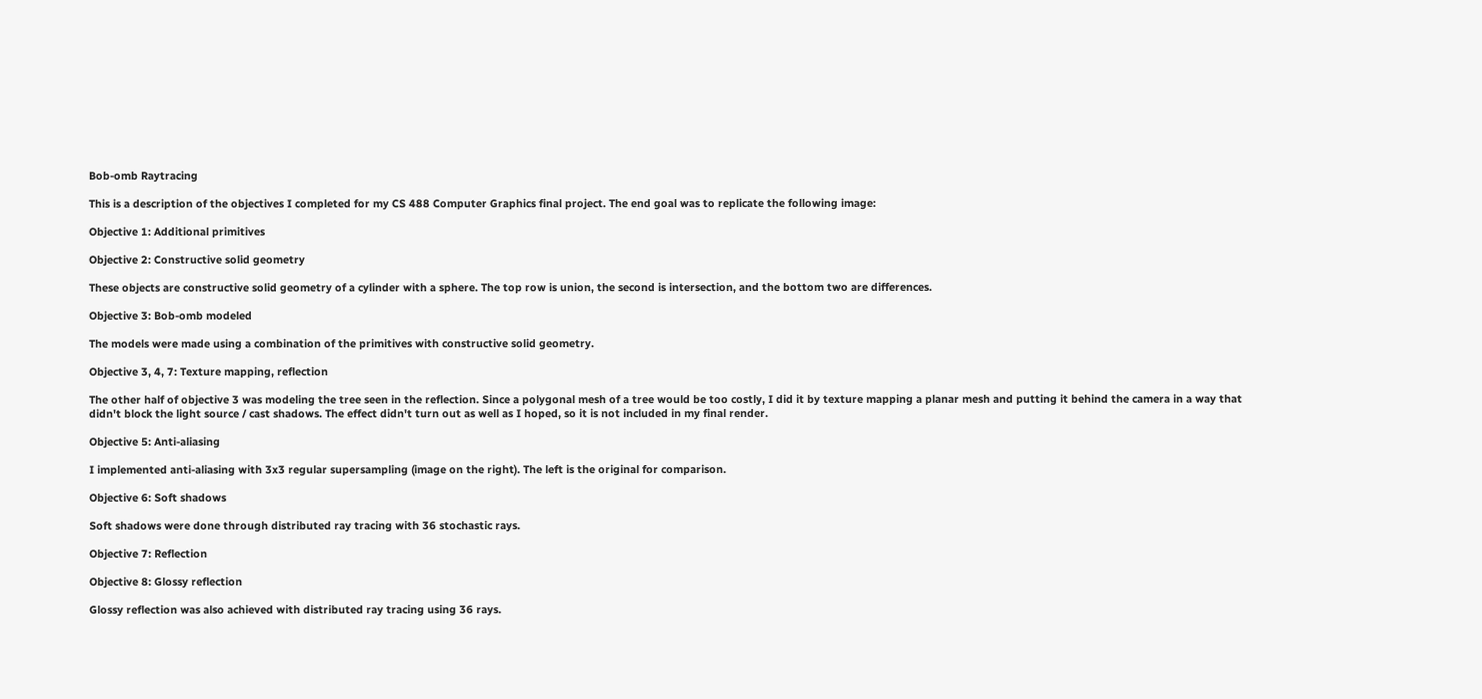Bob-omb Raytracing

This is a description of the objectives I completed for my CS 488 Computer Graphics final project. The end goal was to replicate the following image:

Objective 1: Additional primitives

Objective 2: Constructive solid geometry

These objects are constructive solid geometry of a cylinder with a sphere. The top row is union, the second is intersection, and the bottom two are differences.

Objective 3: Bob-omb modeled

The models were made using a combination of the primitives with constructive solid geometry.

Objective 3, 4, 7: Texture mapping, reflection

The other half of objective 3 was modeling the tree seen in the reflection. Since a polygonal mesh of a tree would be too costly, I did it by texture mapping a planar mesh and putting it behind the camera in a way that didn't block the light source / cast shadows. The effect didn't turn out as well as I hoped, so it is not included in my final render.

Objective 5: Anti-aliasing

I implemented anti-aliasing with 3x3 regular supersampling (image on the right). The left is the original for comparison.

Objective 6: Soft shadows

Soft shadows were done through distributed ray tracing with 36 stochastic rays.

Objective 7: Reflection

Objective 8: Glossy reflection

Glossy reflection was also achieved with distributed ray tracing using 36 rays.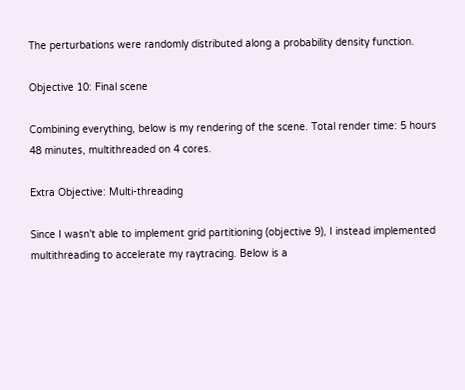The perturbations were randomly distributed along a probability density function.

Objective 10: Final scene

Combining everything, below is my rendering of the scene. Total render time: 5 hours 48 minutes, multithreaded on 4 cores.

Extra Objective: Multi-threading

Since I wasn't able to implement grid partitioning (objective 9), I instead implemented multithreading to accelerate my raytracing. Below is a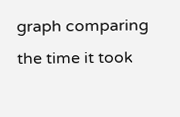graph comparing the time it took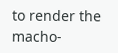to render the macho-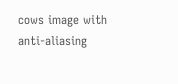cows image with anti-aliasing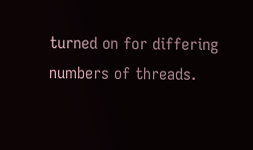turned on for differing numbers of threads.